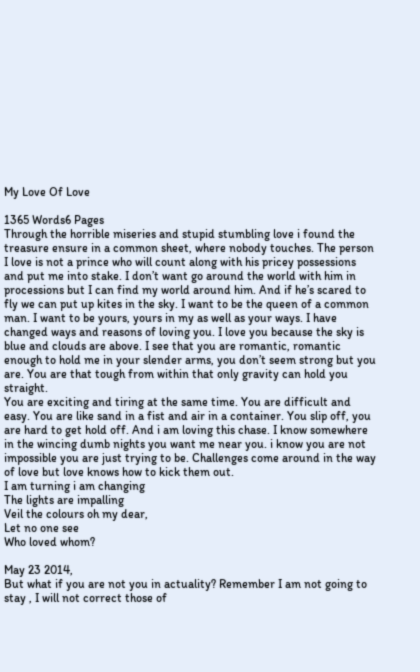My Love Of Love

1365 Words6 Pages
Through the horrible miseries and stupid stumbling love i found the treasure ensure in a common sheet, where nobody touches. The person I love is not a prince who will count along with his pricey possessions and put me into stake. I don’t want go around the world with him in processions but I can find my world around him. And if he’s scared to fly we can put up kites in the sky. I want to be the queen of a common man. I want to be yours, yours in my as well as your ways. I have changed ways and reasons of loving you. I love you because the sky is blue and clouds are above. I see that you are romantic, romantic enough to hold me in your slender arms, you don’t seem strong but you are. You are that tough from within that only gravity can hold you straight.
You are exciting and tiring at the same time. You are difficult and easy. You are like sand in a fist and air in a container. You slip off, you are hard to get hold off. And i am loving this chase. I know somewhere in the wincing dumb nights you want me near you. i know you are not impossible you are just trying to be. Challenges come around in the way of love but love knows how to kick them out.
I am turning i am changing
The lights are impalling
Veil the colours oh my dear,
Let no one see
Who loved whom?

May 23 2014,
But what if you are not you in actuality? Remember I am not going to stay , I will not correct those of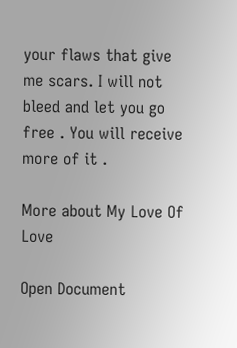your flaws that give me scars. I will not bleed and let you go free . You will receive more of it .

More about My Love Of Love

Open Document